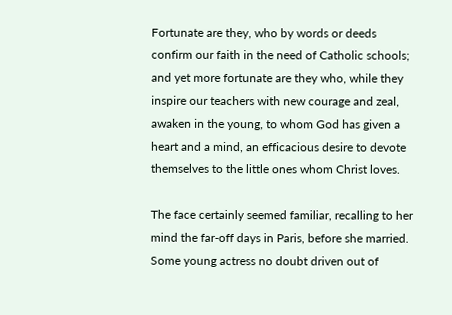Fortunate are they, who by words or deeds confirm our faith in the need of Catholic schools; and yet more fortunate are they who, while they inspire our teachers with new courage and zeal, awaken in the young, to whom God has given a heart and a mind, an efficacious desire to devote themselves to the little ones whom Christ loves.

The face certainly seemed familiar, recalling to her mind the far-off days in Paris, before she married. Some young actress no doubt driven out of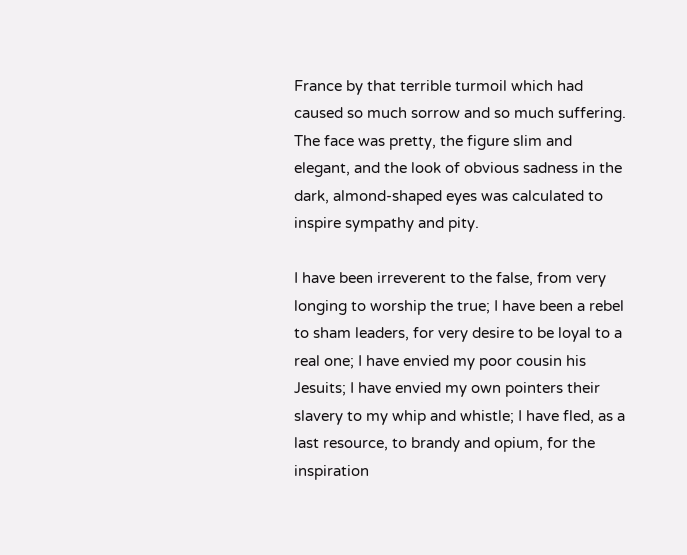France by that terrible turmoil which had caused so much sorrow and so much suffering. The face was pretty, the figure slim and elegant, and the look of obvious sadness in the dark, almond-shaped eyes was calculated to inspire sympathy and pity.

I have been irreverent to the false, from very longing to worship the true; I have been a rebel to sham leaders, for very desire to be loyal to a real one; I have envied my poor cousin his Jesuits; I have envied my own pointers their slavery to my whip and whistle; I have fled, as a last resource, to brandy and opium, for the inspiration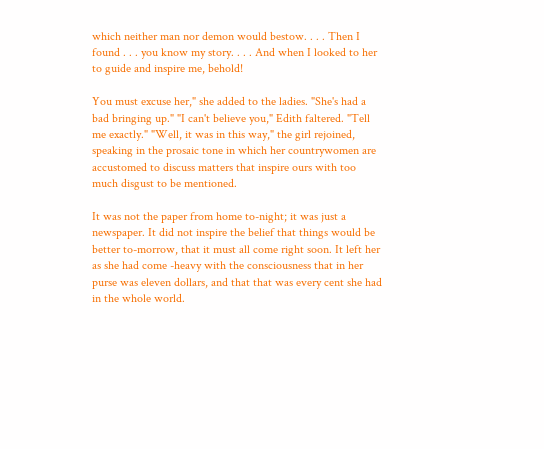which neither man nor demon would bestow. . . . Then I found . . . you know my story. . . . And when I looked to her to guide and inspire me, behold!

You must excuse her," she added to the ladies. "She's had a bad bringing up." "I can't believe you," Edith faltered. "Tell me exactly." "Well, it was in this way," the girl rejoined, speaking in the prosaic tone in which her countrywomen are accustomed to discuss matters that inspire ours with too much disgust to be mentioned.

It was not the paper from home to-night; it was just a newspaper. It did not inspire the belief that things would be better to-morrow, that it must all come right soon. It left her as she had come -heavy with the consciousness that in her purse was eleven dollars, and that that was every cent she had in the whole world.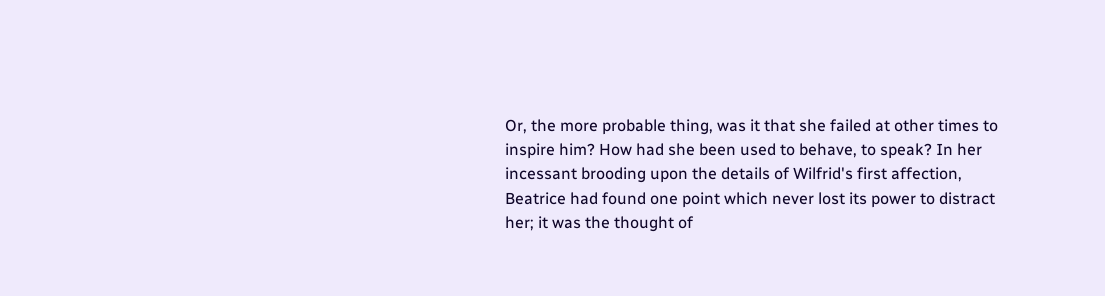Or, the more probable thing, was it that she failed at other times to inspire him? How had she been used to behave, to speak? In her incessant brooding upon the details of Wilfrid's first affection, Beatrice had found one point which never lost its power to distract her; it was the thought of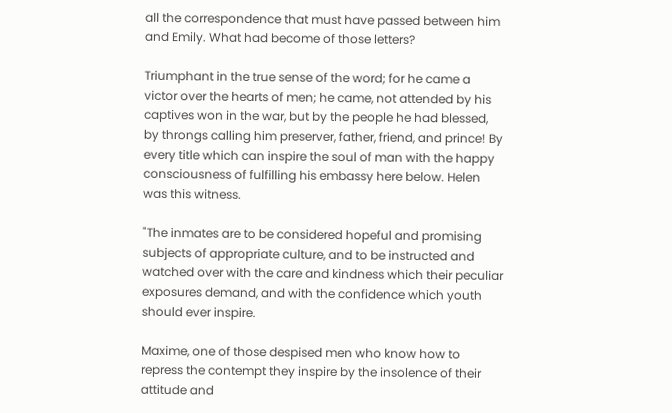all the correspondence that must have passed between him and Emily. What had become of those letters?

Triumphant in the true sense of the word; for he came a victor over the hearts of men; he came, not attended by his captives won in the war, but by the people he had blessed, by throngs calling him preserver, father, friend, and prince! By every title which can inspire the soul of man with the happy consciousness of fulfilling his embassy here below. Helen was this witness.

"The inmates are to be considered hopeful and promising subjects of appropriate culture, and to be instructed and watched over with the care and kindness which their peculiar exposures demand, and with the confidence which youth should ever inspire.

Maxime, one of those despised men who know how to repress the contempt they inspire by the insolence of their attitude and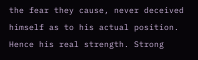the fear they cause, never deceived himself as to his actual position. Hence his real strength. Strong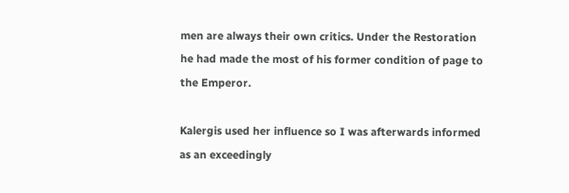men are always their own critics. Under the Restoration he had made the most of his former condition of page to the Emperor.

Kalergis used her influence so I was afterwards informed as an exceedingly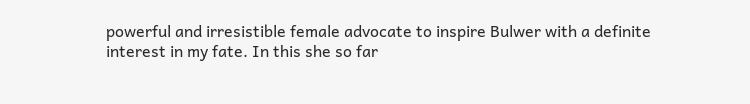powerful and irresistible female advocate to inspire Bulwer with a definite interest in my fate. In this she so far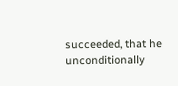succeeded, that he unconditionally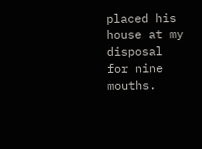placed his house at my disposal for nine mouths.